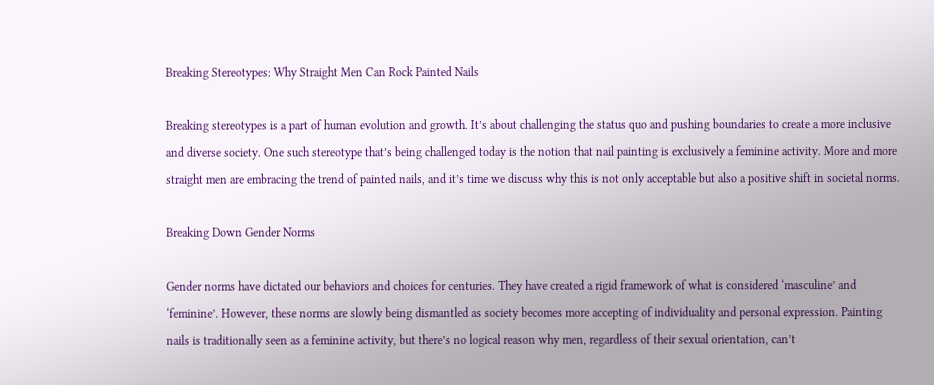Breaking Stereotypes: Why Straight Men Can Rock Painted Nails

Breaking stereotypes is a part of human evolution and growth. It’s about challenging the status quo and pushing boundaries to create a more inclusive and diverse society. One such stereotype that’s being challenged today is the notion that nail painting is exclusively a feminine activity. More and more straight men are embracing the trend of painted nails, and it’s time we discuss why this is not only acceptable but also a positive shift in societal norms.

Breaking Down Gender Norms

Gender norms have dictated our behaviors and choices for centuries. They have created a rigid framework of what is considered ‘masculine’ and ‘feminine’. However, these norms are slowly being dismantled as society becomes more accepting of individuality and personal expression. Painting nails is traditionally seen as a feminine activity, but there’s no logical reason why men, regardless of their sexual orientation, can’t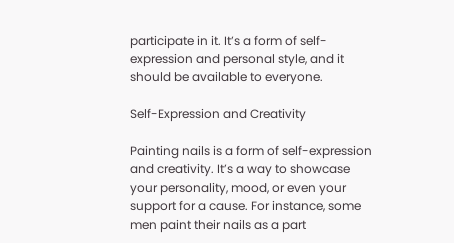participate in it. It’s a form of self-expression and personal style, and it should be available to everyone.

Self-Expression and Creativity

Painting nails is a form of self-expression and creativity. It’s a way to showcase your personality, mood, or even your support for a cause. For instance, some men paint their nails as a part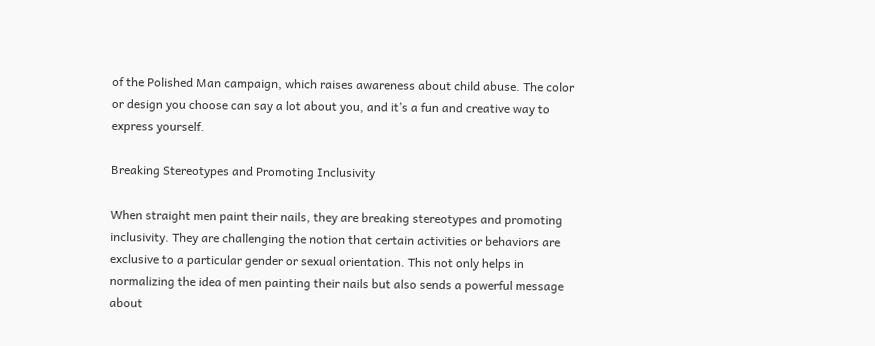of the Polished Man campaign, which raises awareness about child abuse. The color or design you choose can say a lot about you, and it’s a fun and creative way to express yourself.

Breaking Stereotypes and Promoting Inclusivity

When straight men paint their nails, they are breaking stereotypes and promoting inclusivity. They are challenging the notion that certain activities or behaviors are exclusive to a particular gender or sexual orientation. This not only helps in normalizing the idea of men painting their nails but also sends a powerful message about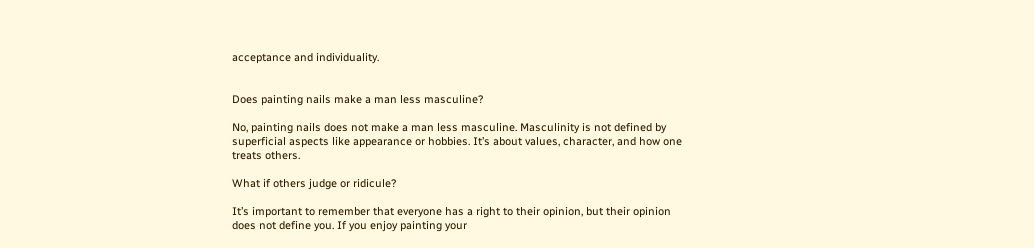acceptance and individuality.


Does painting nails make a man less masculine?

No, painting nails does not make a man less masculine. Masculinity is not defined by superficial aspects like appearance or hobbies. It’s about values, character, and how one treats others.

What if others judge or ridicule?

It’s important to remember that everyone has a right to their opinion, but their opinion does not define you. If you enjoy painting your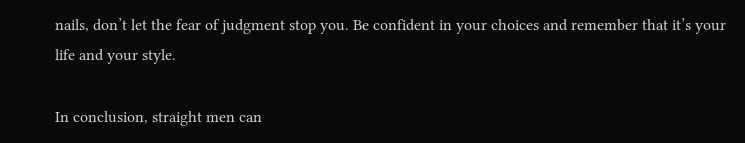nails, don’t let the fear of judgment stop you. Be confident in your choices and remember that it’s your life and your style.

In conclusion, straight men can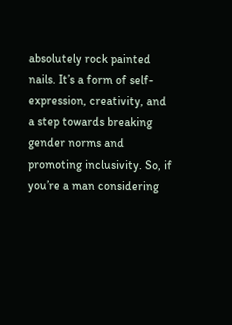absolutely rock painted nails. It’s a form of self-expression, creativity, and a step towards breaking gender norms and promoting inclusivity. So, if you’re a man considering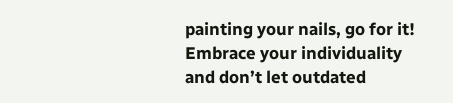painting your nails, go for it! Embrace your individuality and don’t let outdated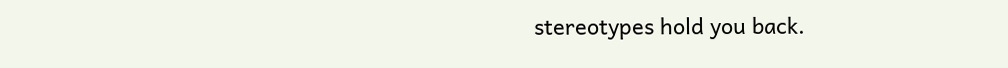stereotypes hold you back.